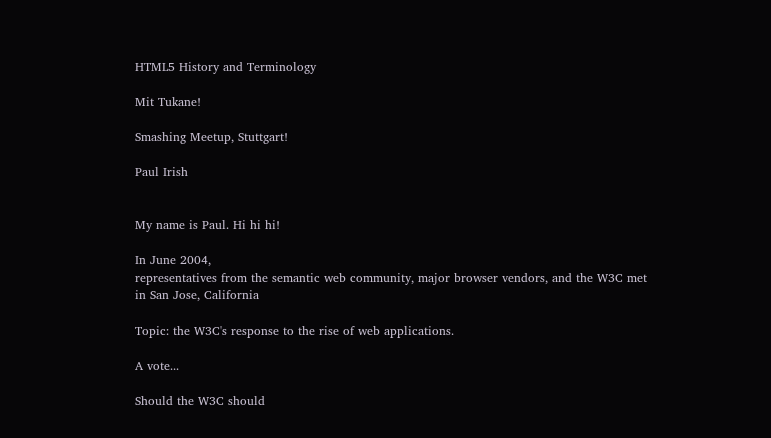HTML5 History and Terminology

Mit Tukane!

Smashing Meetup, Stuttgart!

Paul Irish


My name is Paul. Hi hi hi!

In June 2004,
representatives from the semantic web community, major browser vendors, and the W3C met
in San Jose, California

Topic: the W3C's response to the rise of web applications.

A vote...

Should the W3C should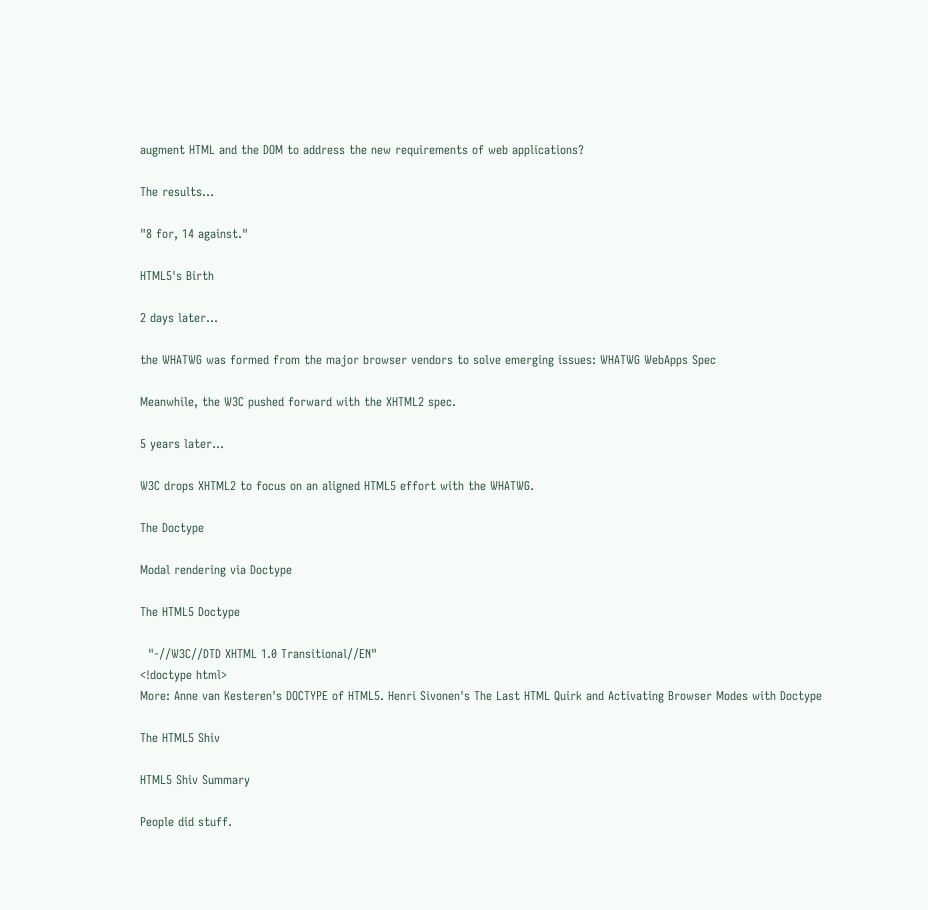augment HTML and the DOM to address the new requirements of web applications?

The results...

"8 for, 14 against."

HTML5's Birth

2 days later...

the WHATWG was formed from the major browser vendors to solve emerging issues: WHATWG WebApps Spec

Meanwhile, the W3C pushed forward with the XHTML2 spec.

5 years later...

W3C drops XHTML2 to focus on an aligned HTML5 effort with the WHATWG.

The Doctype

Modal rendering via Doctype

The HTML5 Doctype

  "-//W3C//DTD XHTML 1.0 Transitional//EN"
<!doctype html>
More: Anne van Kesteren's DOCTYPE of HTML5. Henri Sivonen's The Last HTML Quirk and Activating Browser Modes with Doctype

The HTML5 Shiv

HTML5 Shiv Summary

People did stuff.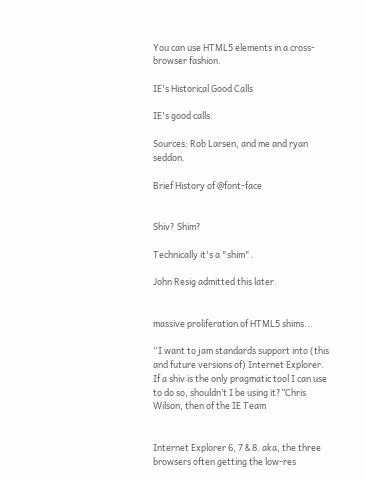You can use HTML5 elements in a cross-browser fashion.

IE's Historical Good Calls

IE's good calls.

Sources: Rob Larsen, and me and ryan seddon.

Brief History of @font-face


Shiv? Shim?

Technically it's a "shim".

John Resig admitted this later.


massive proliferation of HTML5 shims...

“I want to jam standards support into (this and future versions of) Internet Explorer. If a shiv is the only pragmatic tool I can use to do so, shouldn’t I be using it?”Chris Wilson, then of the IE Team


Internet Explorer 6, 7 & 8. aka, the three browsers often getting the low-res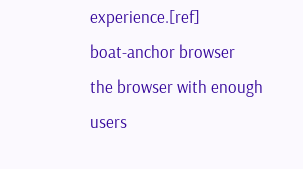experience.[ref]
boat-anchor browser
the browser with enough users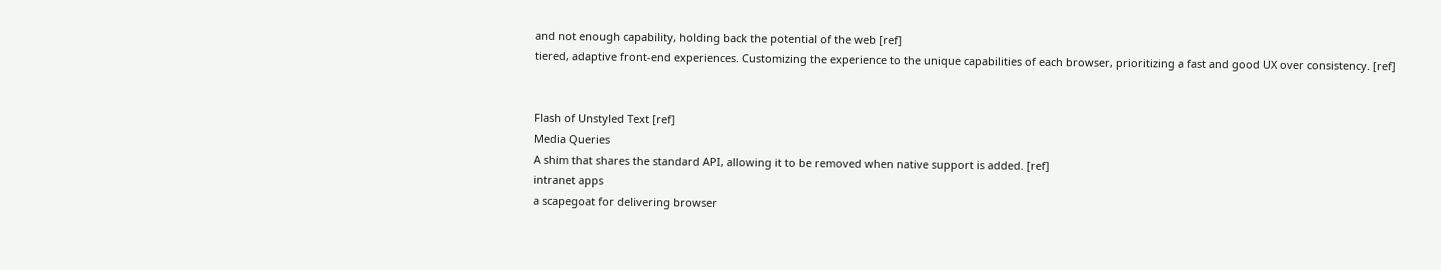and not enough capability, holding back the potential of the web [ref]
tiered, adaptive front-end experiences. Customizing the experience to the unique capabilities of each browser, prioritizing a fast and good UX over consistency. [ref]


Flash of Unstyled Text [ref]
Media Queries
A shim that shares the standard API, allowing it to be removed when native support is added. [ref]
intranet apps
a scapegoat for delivering browser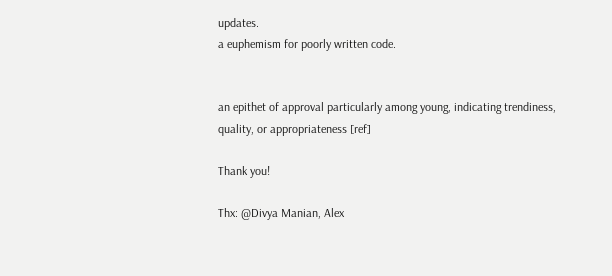updates.
a euphemism for poorly written code.


an epithet of approval particularly among young, indicating trendiness, quality, or appropriateness [ref]

Thank you!

Thx: @Divya Manian, Alex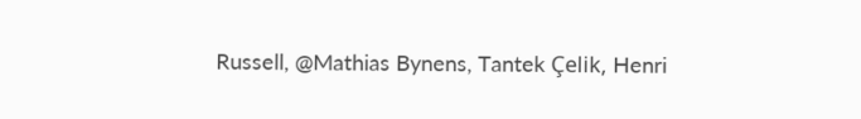Russell, @Mathias Bynens, Tantek Çelik, Henri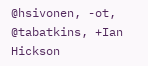@hsivonen, -ot, @tabatkins, +Ian Hickson